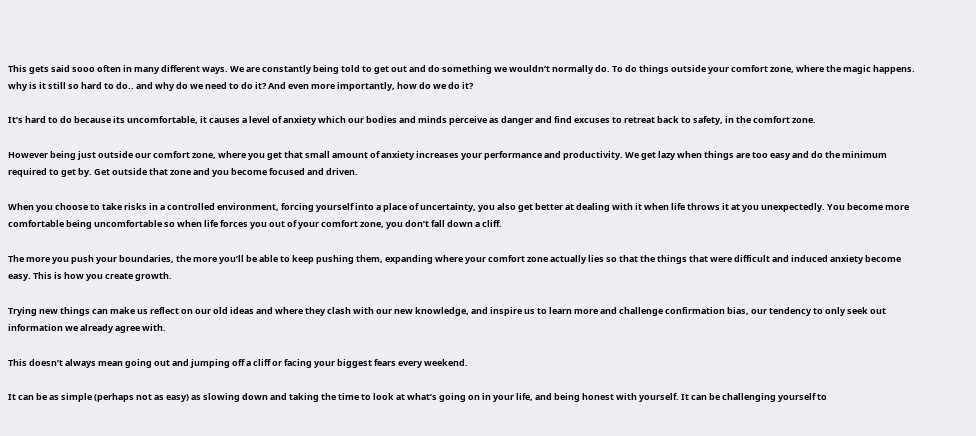This gets said sooo often in many different ways. We are constantly being told to get out and do something we wouldn’t normally do. To do things outside your comfort zone, where the magic happens. why is it still so hard to do.. and why do we need to do it? And even more importantly, how do we do it?

It’s hard to do because its uncomfortable, it causes a level of anxiety which our bodies and minds perceive as danger and find excuses to retreat back to safety, in the comfort zone.

However being just outside our comfort zone, where you get that small amount of anxiety increases your performance and productivity. We get lazy when things are too easy and do the minimum required to get by. Get outside that zone and you become focused and driven.

When you choose to take risks in a controlled environment, forcing yourself into a place of uncertainty, you also get better at dealing with it when life throws it at you unexpectedly. You become more comfortable being uncomfortable so when life forces you out of your comfort zone, you don’t fall down a cliff.

The more you push your boundaries, the more you’ll be able to keep pushing them, expanding where your comfort zone actually lies so that the things that were difficult and induced anxiety become easy. This is how you create growth.

Trying new things can make us reflect on our old ideas and where they clash with our new knowledge, and inspire us to learn more and challenge confirmation bias, our tendency to only seek out information we already agree with.

This doesn’t always mean going out and jumping off a cliff or facing your biggest fears every weekend.

It can be as simple (perhaps not as easy) as slowing down and taking the time to look at what’s going on in your life, and being honest with yourself. It can be challenging yourself to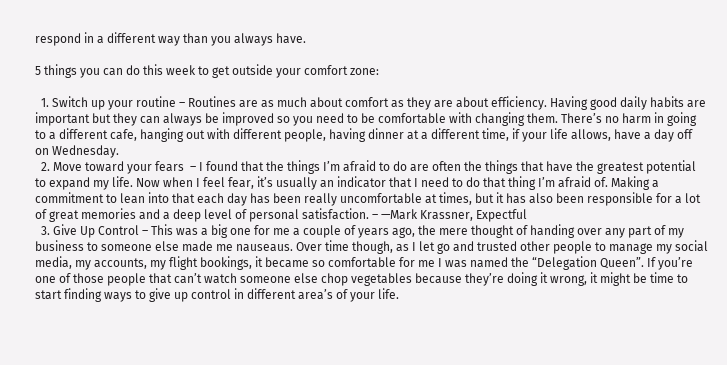respond in a different way than you always have.

5 things you can do this week to get outside your comfort zone:

  1. Switch up your routine – Routines are as much about comfort as they are about efficiency. Having good daily habits are important but they can always be improved so you need to be comfortable with changing them. There’s no harm in going to a different cafe, hanging out with different people, having dinner at a different time, if your life allows, have a day off on Wednesday.
  2. Move toward your fears  – I found that the things I’m afraid to do are often the things that have the greatest potential to expand my life. Now when I feel fear, it’s usually an indicator that I need to do that thing I’m afraid of. Making a commitment to lean into that each day has been really uncomfortable at times, but it has also been responsible for a lot of great memories and a deep level of personal satisfaction. – —Mark Krassner, Expectful
  3. Give Up Control – This was a big one for me a couple of years ago, the mere thought of handing over any part of my business to someone else made me nauseaus. Over time though, as I let go and trusted other people to manage my social media, my accounts, my flight bookings, it became so comfortable for me I was named the “Delegation Queen”. If you’re one of those people that can’t watch someone else chop vegetables because they’re doing it wrong, it might be time to start finding ways to give up control in different area’s of your life.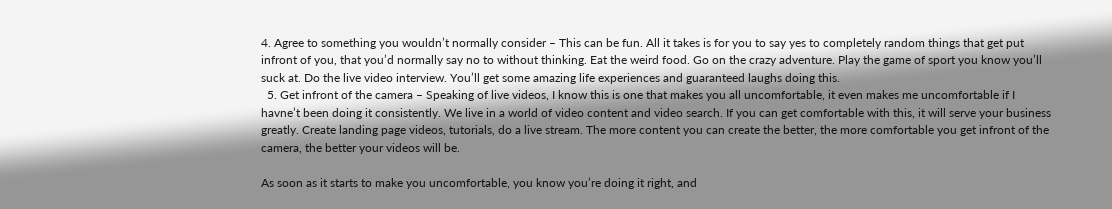4. Agree to something you wouldn’t normally consider – This can be fun. All it takes is for you to say yes to completely random things that get put infront of you, that you’d normally say no to without thinking. Eat the weird food. Go on the crazy adventure. Play the game of sport you know you’ll suck at. Do the live video interview. You’ll get some amazing life experiences and guaranteed laughs doing this.
  5. Get infront of the camera – Speaking of live videos, I know this is one that makes you all uncomfortable, it even makes me uncomfortable if I havne’t been doing it consistently. We live in a world of video content and video search. If you can get comfortable with this, it will serve your business greatly. Create landing page videos, tutorials, do a live stream. The more content you can create the better, the more comfortable you get infront of the camera, the better your videos will be.

As soon as it starts to make you uncomfortable, you know you’re doing it right, and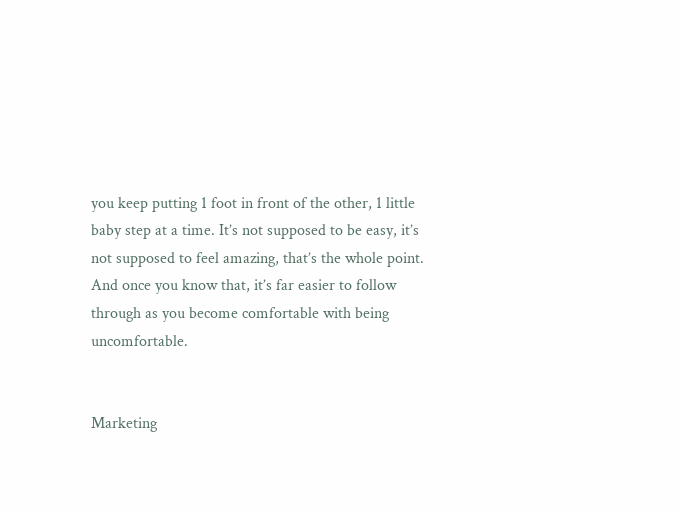you keep putting 1 foot in front of the other, 1 little baby step at a time. It’s not supposed to be easy, it’s not supposed to feel amazing, that’s the whole point. And once you know that, it’s far easier to follow through as you become comfortable with being uncomfortable.


Marketing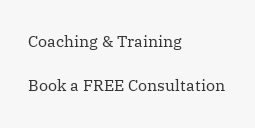Coaching & Training

Book a FREE Consultation